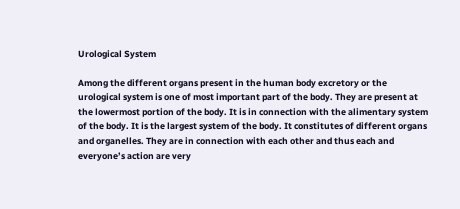Urological System

Among the different organs present in the human body excretory or the urological system is one of most important part of the body. They are present at the lowermost portion of the body. It is in connection with the alimentary system of the body. It is the largest system of the body. It constitutes of different organs and organelles. They are in connection with each other and thus each and everyone’s action are very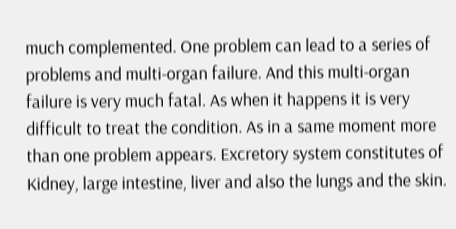much complemented. One problem can lead to a series of problems and multi-organ failure. And this multi-organ failure is very much fatal. As when it happens it is very difficult to treat the condition. As in a same moment more than one problem appears. Excretory system constitutes of Kidney, large intestine, liver and also the lungs and the skin.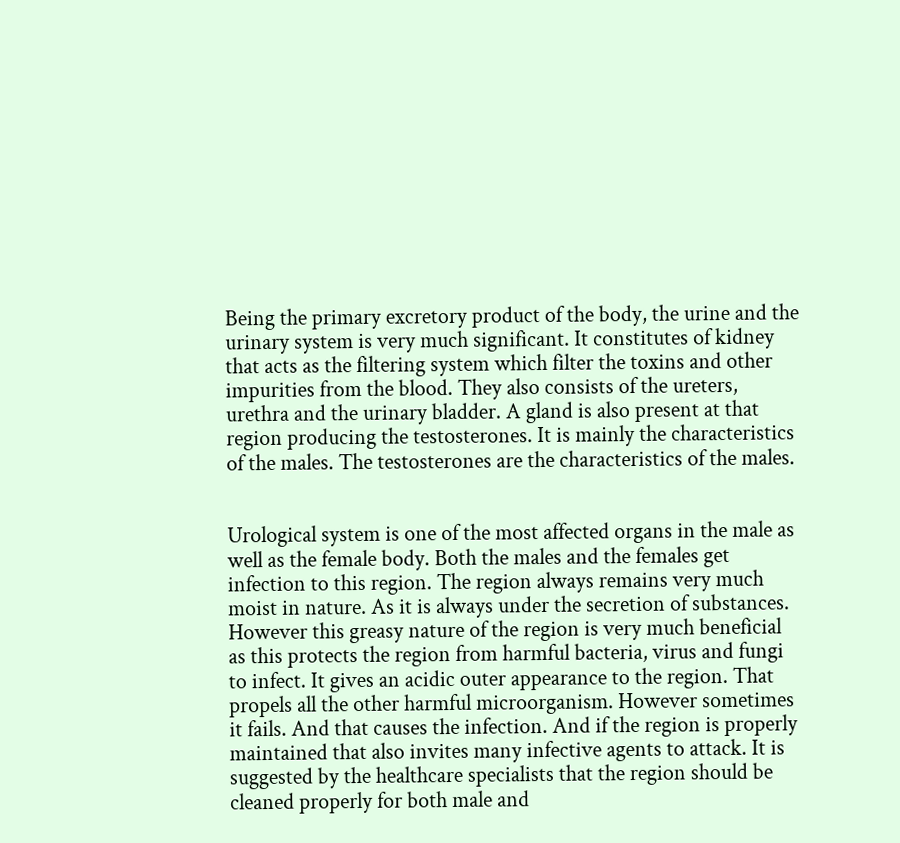Being the primary excretory product of the body, the urine and the urinary system is very much significant. It constitutes of kidney that acts as the filtering system which filter the toxins and other impurities from the blood. They also consists of the ureters, urethra and the urinary bladder. A gland is also present at that region producing the testosterones. It is mainly the characteristics of the males. The testosterones are the characteristics of the males.


Urological system is one of the most affected organs in the male as well as the female body. Both the males and the females get infection to this region. The region always remains very much moist in nature. As it is always under the secretion of substances. However this greasy nature of the region is very much beneficial as this protects the region from harmful bacteria, virus and fungi to infect. It gives an acidic outer appearance to the region. That propels all the other harmful microorganism. However sometimes it fails. And that causes the infection. And if the region is properly maintained that also invites many infective agents to attack. It is suggested by the healthcare specialists that the region should be cleaned properly for both male and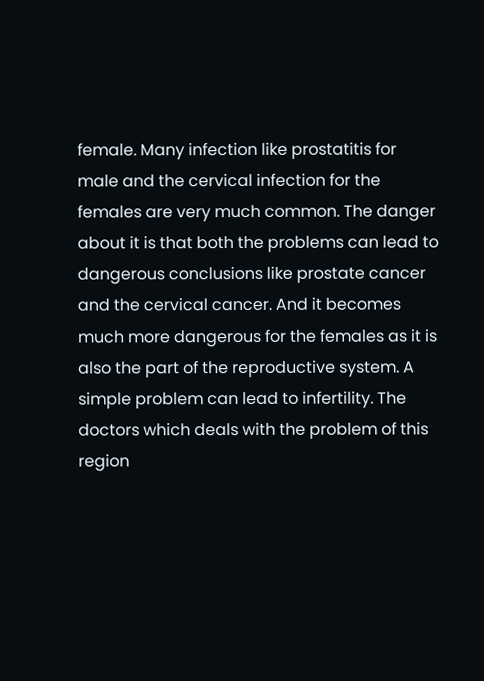female. Many infection like prostatitis for male and the cervical infection for the females are very much common. The danger about it is that both the problems can lead to dangerous conclusions like prostate cancer and the cervical cancer. And it becomes much more dangerous for the females as it is also the part of the reproductive system. A simple problem can lead to infertility. The doctors which deals with the problem of this region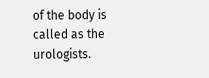of the body is called as the urologists.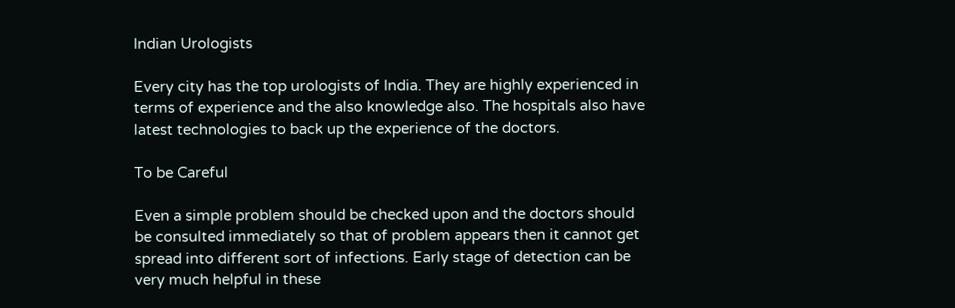Indian Urologists

Every city has the top urologists of India. They are highly experienced in terms of experience and the also knowledge also. The hospitals also have latest technologies to back up the experience of the doctors.

To be Careful

Even a simple problem should be checked upon and the doctors should be consulted immediately so that of problem appears then it cannot get spread into different sort of infections. Early stage of detection can be very much helpful in these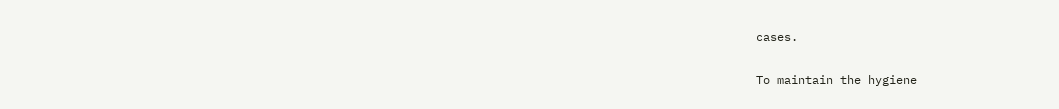cases.

To maintain the hygiene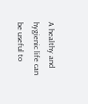A healthy and hygienic life can be useful to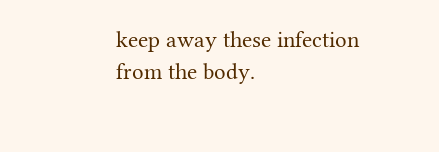keep away these infection from the body.